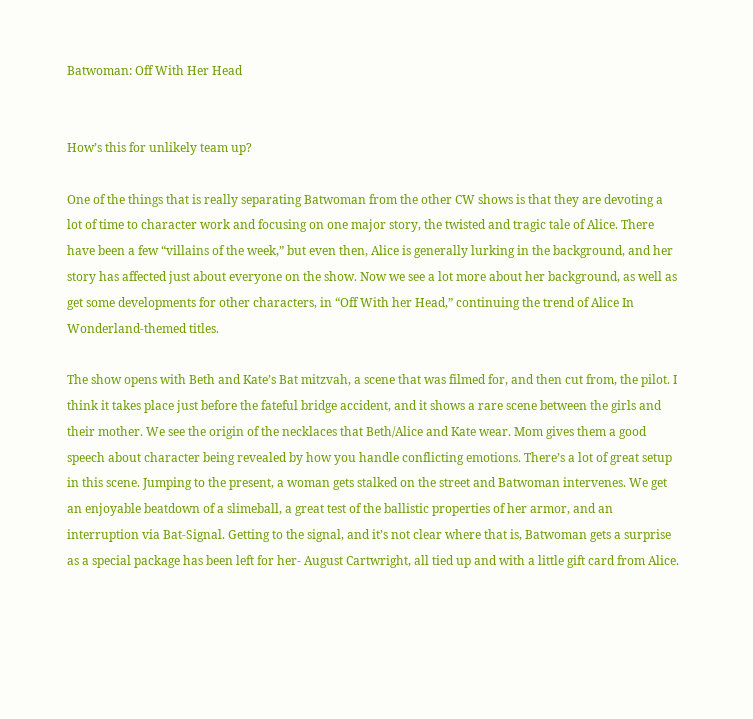Batwoman: Off With Her Head


How’s this for unlikely team up?

One of the things that is really separating Batwoman from the other CW shows is that they are devoting a lot of time to character work and focusing on one major story, the twisted and tragic tale of Alice. There have been a few “villains of the week,” but even then, Alice is generally lurking in the background, and her story has affected just about everyone on the show. Now we see a lot more about her background, as well as get some developments for other characters, in “Off With her Head,” continuing the trend of Alice In Wonderland-themed titles.

The show opens with Beth and Kate’s Bat mitzvah, a scene that was filmed for, and then cut from, the pilot. I think it takes place just before the fateful bridge accident, and it shows a rare scene between the girls and their mother. We see the origin of the necklaces that Beth/Alice and Kate wear. Mom gives them a good speech about character being revealed by how you handle conflicting emotions. There’s a lot of great setup in this scene. Jumping to the present, a woman gets stalked on the street and Batwoman intervenes. We get an enjoyable beatdown of a slimeball, a great test of the ballistic properties of her armor, and an interruption via Bat-Signal. Getting to the signal, and it’s not clear where that is, Batwoman gets a surprise as a special package has been left for her- August Cartwright, all tied up and with a little gift card from Alice.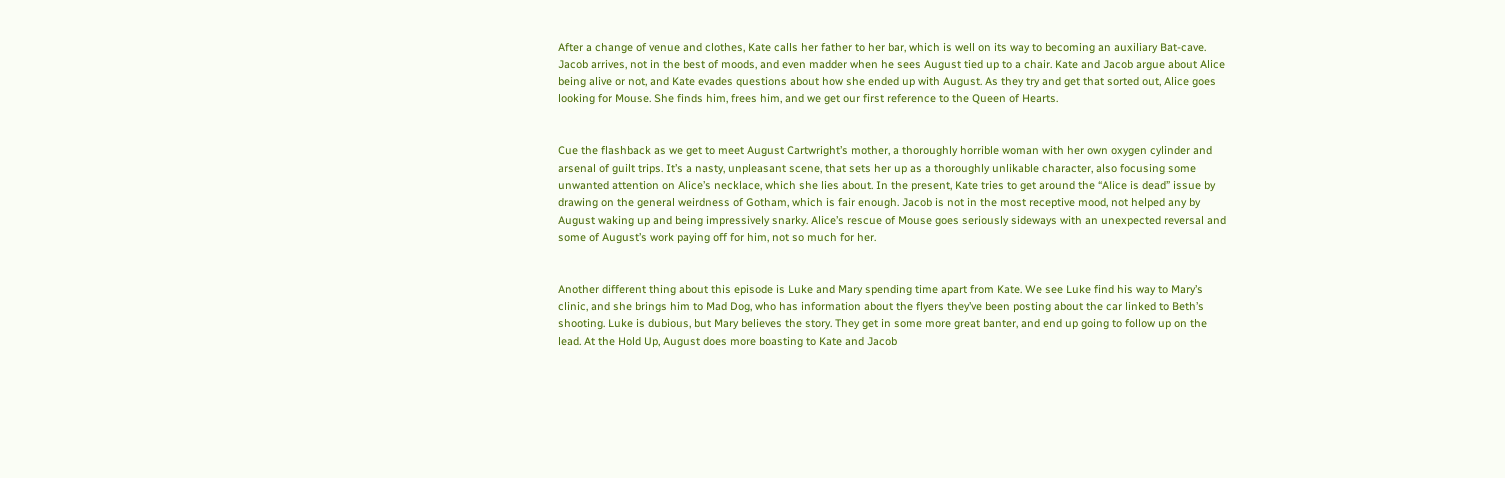After a change of venue and clothes, Kate calls her father to her bar, which is well on its way to becoming an auxiliary Bat-cave. Jacob arrives, not in the best of moods, and even madder when he sees August tied up to a chair. Kate and Jacob argue about Alice being alive or not, and Kate evades questions about how she ended up with August. As they try and get that sorted out, Alice goes looking for Mouse. She finds him, frees him, and we get our first reference to the Queen of Hearts.


Cue the flashback as we get to meet August Cartwright’s mother, a thoroughly horrible woman with her own oxygen cylinder and arsenal of guilt trips. It’s a nasty, unpleasant scene, that sets her up as a thoroughly unlikable character, also focusing some unwanted attention on Alice’s necklace, which she lies about. In the present, Kate tries to get around the “Alice is dead” issue by drawing on the general weirdness of Gotham, which is fair enough. Jacob is not in the most receptive mood, not helped any by August waking up and being impressively snarky. Alice’s rescue of Mouse goes seriously sideways with an unexpected reversal and some of August’s work paying off for him, not so much for her.


Another different thing about this episode is Luke and Mary spending time apart from Kate. We see Luke find his way to Mary’s clinic, and she brings him to Mad Dog, who has information about the flyers they’ve been posting about the car linked to Beth’s shooting. Luke is dubious, but Mary believes the story. They get in some more great banter, and end up going to follow up on the lead. At the Hold Up, August does more boasting to Kate and Jacob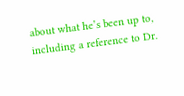about what he’s been up to, including a reference to Dr.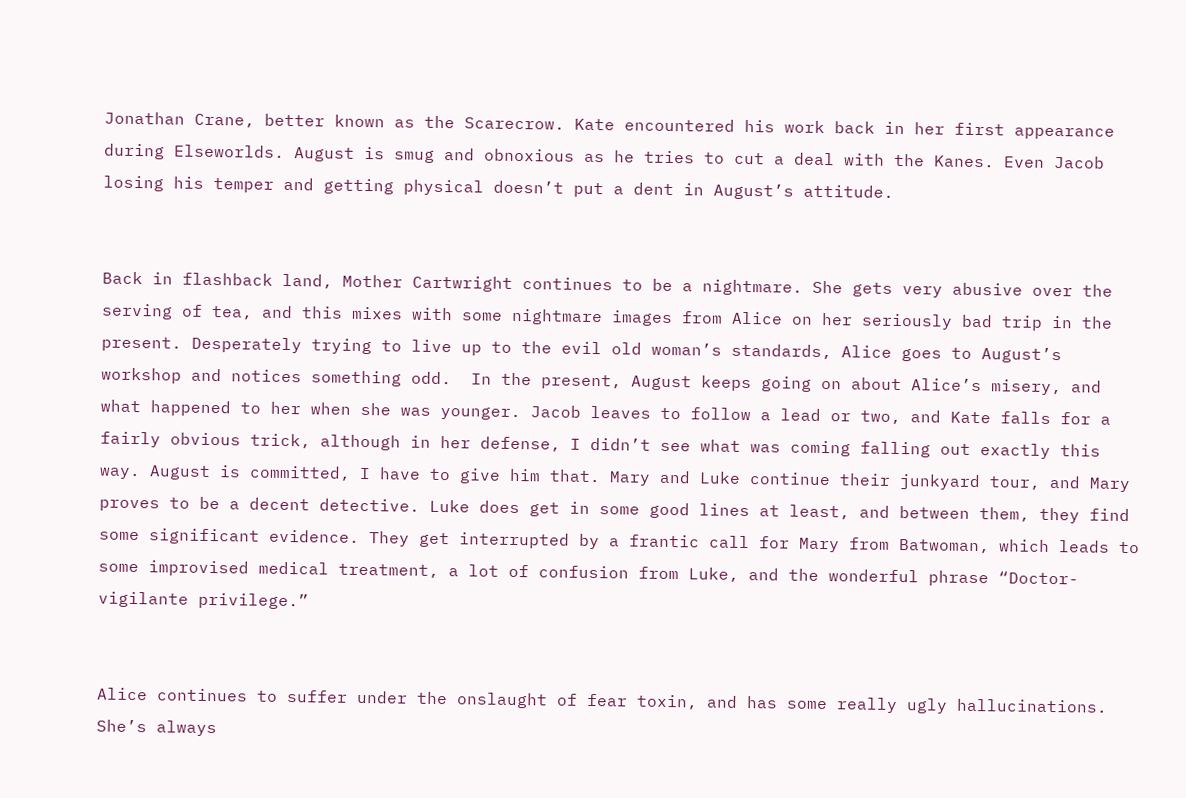Jonathan Crane, better known as the Scarecrow. Kate encountered his work back in her first appearance during Elseworlds. August is smug and obnoxious as he tries to cut a deal with the Kanes. Even Jacob losing his temper and getting physical doesn’t put a dent in August’s attitude.


Back in flashback land, Mother Cartwright continues to be a nightmare. She gets very abusive over the serving of tea, and this mixes with some nightmare images from Alice on her seriously bad trip in the present. Desperately trying to live up to the evil old woman’s standards, Alice goes to August’s workshop and notices something odd.  In the present, August keeps going on about Alice’s misery, and what happened to her when she was younger. Jacob leaves to follow a lead or two, and Kate falls for a fairly obvious trick, although in her defense, I didn’t see what was coming falling out exactly this way. August is committed, I have to give him that. Mary and Luke continue their junkyard tour, and Mary proves to be a decent detective. Luke does get in some good lines at least, and between them, they find some significant evidence. They get interrupted by a frantic call for Mary from Batwoman, which leads to some improvised medical treatment, a lot of confusion from Luke, and the wonderful phrase “Doctor-vigilante privilege.”


Alice continues to suffer under the onslaught of fear toxin, and has some really ugly hallucinations. She’s always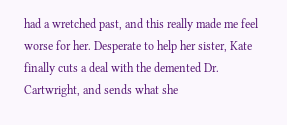had a wretched past, and this really made me feel worse for her. Desperate to help her sister, Kate finally cuts a deal with the demented Dr. Cartwright, and sends what she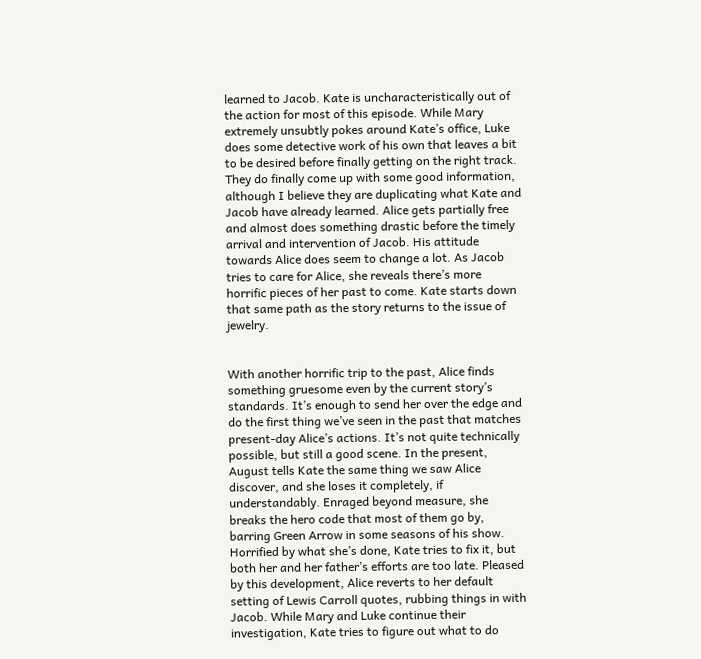learned to Jacob. Kate is uncharacteristically out of the action for most of this episode. While Mary extremely unsubtly pokes around Kate’s office, Luke does some detective work of his own that leaves a bit to be desired before finally getting on the right track. They do finally come up with some good information, although I believe they are duplicating what Kate and Jacob have already learned. Alice gets partially free and almost does something drastic before the timely arrival and intervention of Jacob. His attitude towards Alice does seem to change a lot. As Jacob tries to care for Alice, she reveals there’s more horrific pieces of her past to come. Kate starts down that same path as the story returns to the issue of jewelry.


With another horrific trip to the past, Alice finds something gruesome even by the current story’s standards. It’s enough to send her over the edge and do the first thing we’ve seen in the past that matches present-day Alice’s actions. It’s not quite technically possible, but still a good scene. In the present, August tells Kate the same thing we saw Alice discover, and she loses it completely, if understandably. Enraged beyond measure, she breaks the hero code that most of them go by, barring Green Arrow in some seasons of his show. Horrified by what she’s done, Kate tries to fix it, but both her and her father’s efforts are too late. Pleased by this development, Alice reverts to her default setting of Lewis Carroll quotes, rubbing things in with Jacob. While Mary and Luke continue their investigation, Kate tries to figure out what to do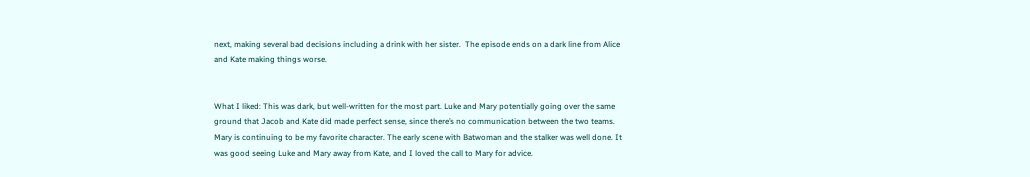next, making several bad decisions including a drink with her sister.  The episode ends on a dark line from Alice and Kate making things worse.


What I liked: This was dark, but well-written for the most part. Luke and Mary potentially going over the same ground that Jacob and Kate did made perfect sense, since there’s no communication between the two teams. Mary is continuing to be my favorite character. The early scene with Batwoman and the stalker was well done. It was good seeing Luke and Mary away from Kate, and I loved the call to Mary for advice.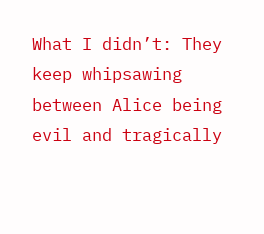What I didn’t: They keep whipsawing between Alice being evil and tragically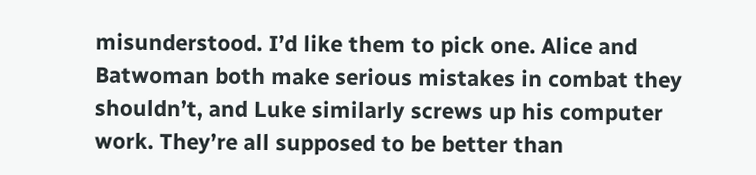misunderstood. I’d like them to pick one. Alice and Batwoman both make serious mistakes in combat they shouldn’t, and Luke similarly screws up his computer work. They’re all supposed to be better than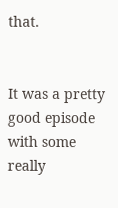that.


It was a pretty good episode with some really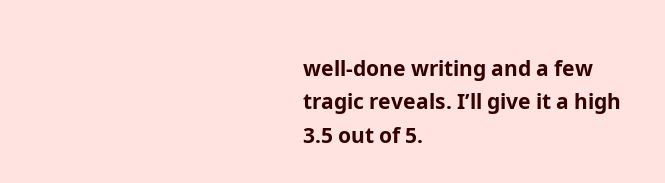well-done writing and a few tragic reveals. I’ll give it a high 3.5 out of 5.